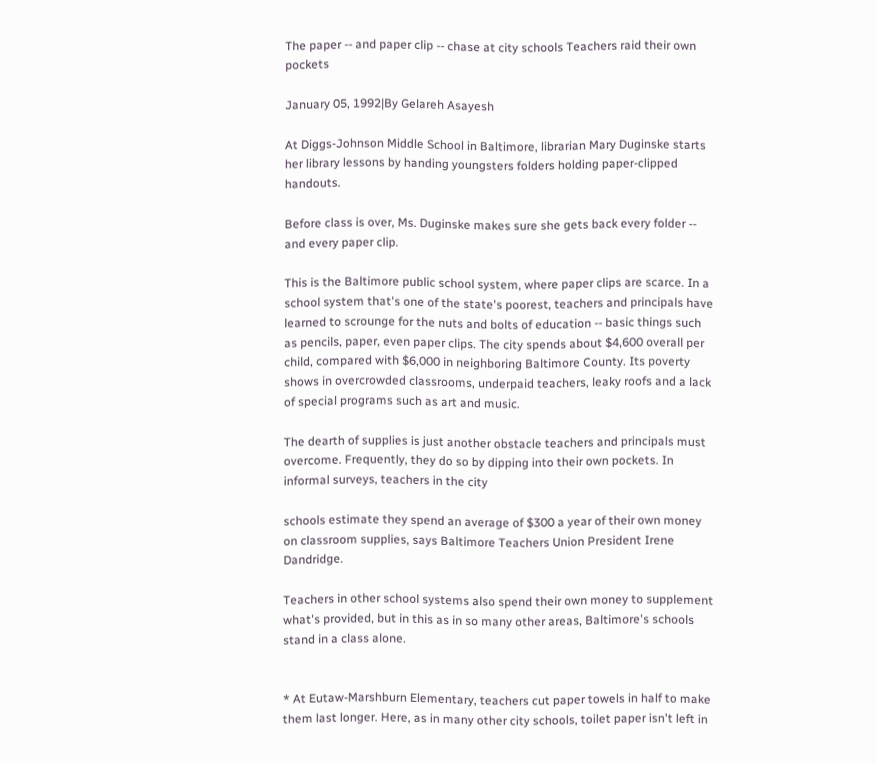The paper -- and paper clip -- chase at city schools Teachers raid their own pockets

January 05, 1992|By Gelareh Asayesh

At Diggs-Johnson Middle School in Baltimore, librarian Mary Duginske starts her library lessons by handing youngsters folders holding paper-clipped handouts.

Before class is over, Ms. Duginske makes sure she gets back every folder -- and every paper clip.

This is the Baltimore public school system, where paper clips are scarce. In a school system that's one of the state's poorest, teachers and principals have learned to scrounge for the nuts and bolts of education -- basic things such as pencils, paper, even paper clips. The city spends about $4,600 overall per child, compared with $6,000 in neighboring Baltimore County. Its poverty shows in overcrowded classrooms, underpaid teachers, leaky roofs and a lack of special programs such as art and music.

The dearth of supplies is just another obstacle teachers and principals must overcome. Frequently, they do so by dipping into their own pockets. In informal surveys, teachers in the city

schools estimate they spend an average of $300 a year of their own money on classroom supplies, says Baltimore Teachers Union President Irene Dandridge.

Teachers in other school systems also spend their own money to supplement what's provided, but in this as in so many other areas, Baltimore's schools stand in a class alone.


* At Eutaw-Marshburn Elementary, teachers cut paper towels in half to make them last longer. Here, as in many other city schools, toilet paper isn't left in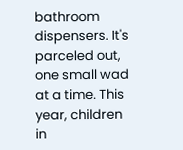bathroom dispensers. It's parceled out, one small wad at a time. This year, children in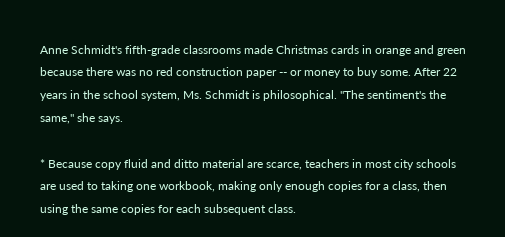Anne Schmidt's fifth-grade classrooms made Christmas cards in orange and green because there was no red construction paper -- or money to buy some. After 22 years in the school system, Ms. Schmidt is philosophical. "The sentiment's the same," she says.

* Because copy fluid and ditto material are scarce, teachers in most city schools are used to taking one workbook, making only enough copies for a class, then using the same copies for each subsequent class.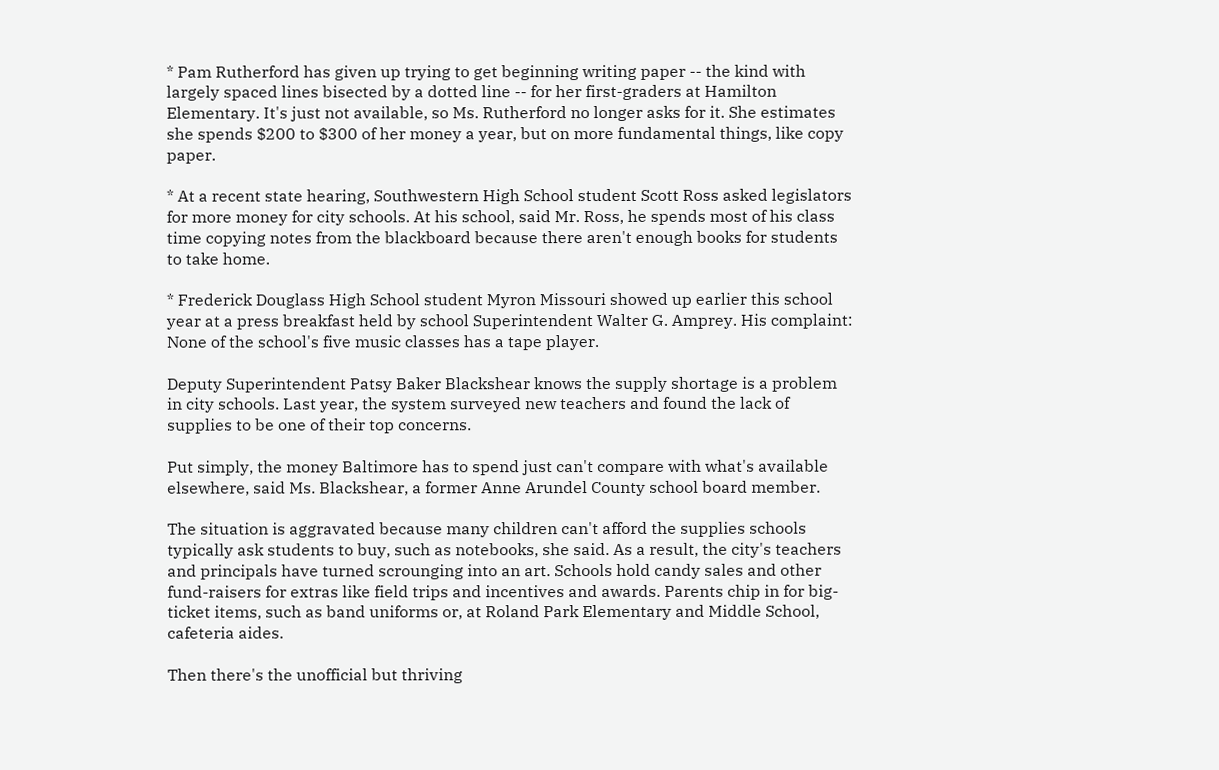* Pam Rutherford has given up trying to get beginning writing paper -- the kind with largely spaced lines bisected by a dotted line -- for her first-graders at Hamilton Elementary. It's just not available, so Ms. Rutherford no longer asks for it. She estimates she spends $200 to $300 of her money a year, but on more fundamental things, like copy paper.

* At a recent state hearing, Southwestern High School student Scott Ross asked legislators for more money for city schools. At his school, said Mr. Ross, he spends most of his class time copying notes from the blackboard because there aren't enough books for students to take home.

* Frederick Douglass High School student Myron Missouri showed up earlier this school year at a press breakfast held by school Superintendent Walter G. Amprey. His complaint: None of the school's five music classes has a tape player.

Deputy Superintendent Patsy Baker Blackshear knows the supply shortage is a problem in city schools. Last year, the system surveyed new teachers and found the lack of supplies to be one of their top concerns.

Put simply, the money Baltimore has to spend just can't compare with what's available elsewhere, said Ms. Blackshear, a former Anne Arundel County school board member.

The situation is aggravated because many children can't afford the supplies schools typically ask students to buy, such as notebooks, she said. As a result, the city's teachers and principals have turned scrounging into an art. Schools hold candy sales and other fund-raisers for extras like field trips and incentives and awards. Parents chip in for big-ticket items, such as band uniforms or, at Roland Park Elementary and Middle School, cafeteria aides.

Then there's the unofficial but thriving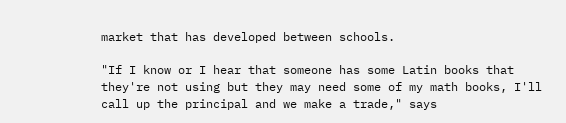market that has developed between schools.

"If I know or I hear that someone has some Latin books that they're not using but they may need some of my math books, I'll call up the principal and we make a trade," says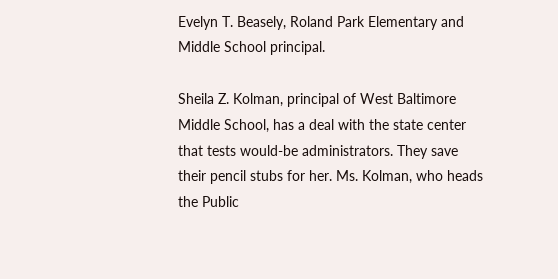Evelyn T. Beasely, Roland Park Elementary and Middle School principal.

Sheila Z. Kolman, principal of West Baltimore Middle School, has a deal with the state center that tests would-be administrators. They save their pencil stubs for her. Ms. Kolman, who heads the Public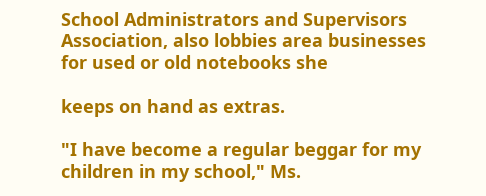School Administrators and Supervisors Association, also lobbies area businesses for used or old notebooks she

keeps on hand as extras.

"I have become a regular beggar for my children in my school," Ms.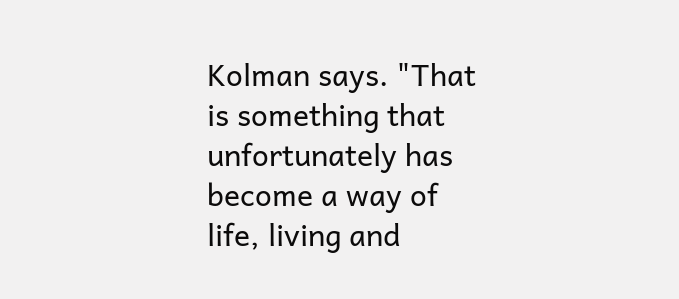Kolman says. "That is something that unfortunately has become a way of life, living and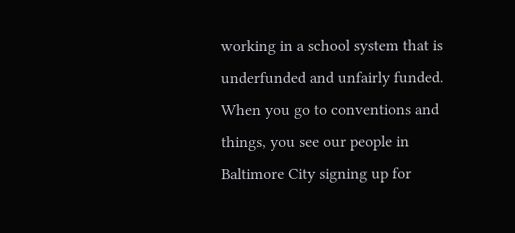working in a school system that is underfunded and unfairly funded. When you go to conventions and things, you see our people in Baltimore City signing up for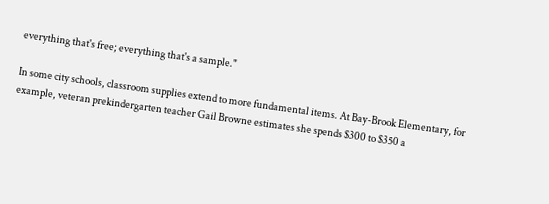everything that's free; everything that's a sample."

In some city schools, classroom supplies extend to more fundamental items. At Bay-Brook Elementary, for example, veteran prekindergarten teacher Gail Browne estimates she spends $300 to $350 a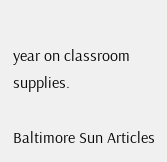year on classroom supplies.

Baltimore Sun Articles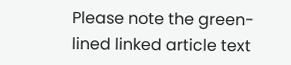Please note the green-lined linked article text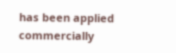has been applied commercially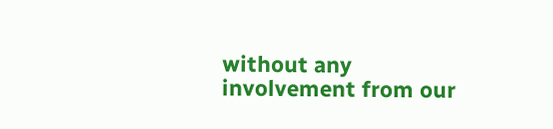without any involvement from our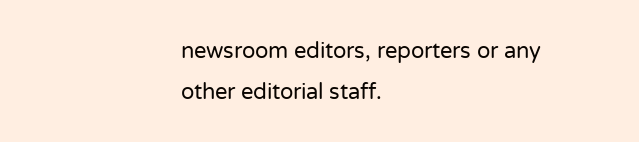newsroom editors, reporters or any other editorial staff.